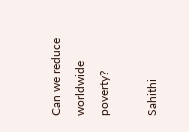Can we reduce worldwide poverty?

Sahithi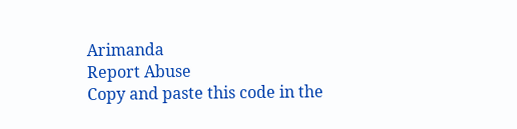Arimanda
Report Abuse
Copy and paste this code in the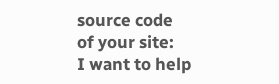source code of your site:
I want to help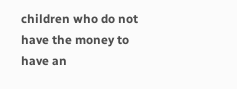children who do not have the money to have an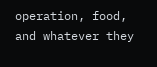operation, food, and whatever they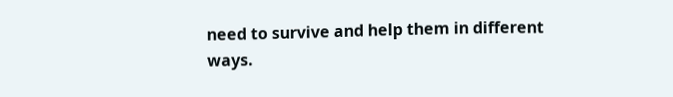need to survive and help them in different ways.